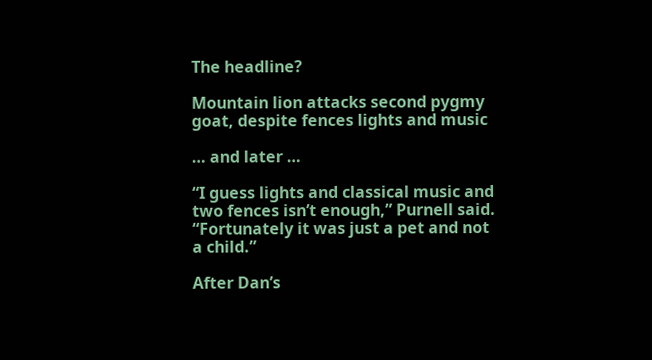The headline?

Mountain lion attacks second pygmy goat, despite fences lights and music

… and later …

“I guess lights and classical music and two fences isn’t enough,” Purnell said. “Fortunately it was just a pet and not a child.”

After Dan’s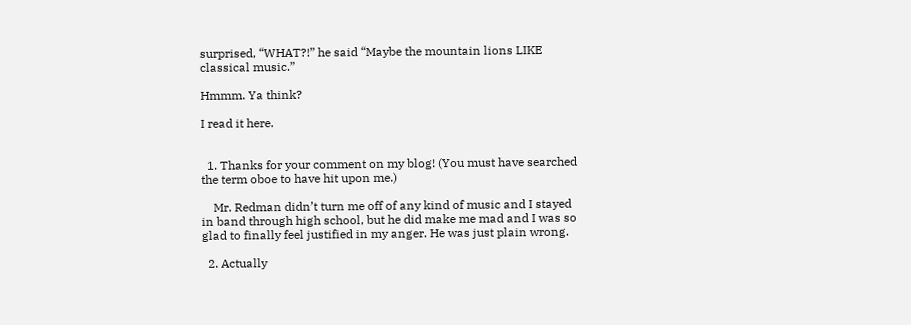surprised, “WHAT?!” he said “Maybe the mountain lions LIKE classical music.”

Hmmm. Ya think?

I read it here.


  1. Thanks for your comment on my blog! (You must have searched the term oboe to have hit upon me.)

    Mr. Redman didn’t turn me off of any kind of music and I stayed in band through high school, but he did make me mad and I was so glad to finally feel justified in my anger. He was just plain wrong.

  2. Actually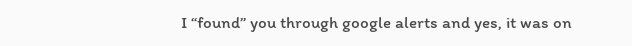I “found” you through google alerts and yes, it was on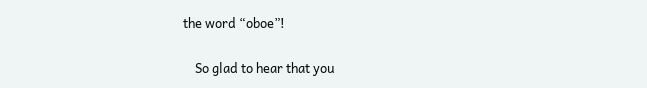the word “oboe”!

    So glad to hear that you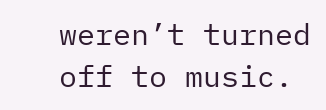weren’t turned off to music.